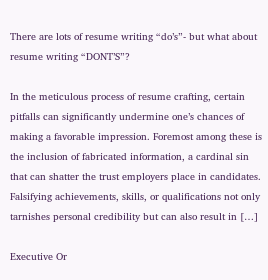There are lots of resume writing “do’s”- but what about resume writing “DONT’S”?

In the meticulous process of resume crafting, certain pitfalls can significantly undermine one’s chances of making a favorable impression. Foremost among these is the inclusion of fabricated information, a cardinal sin that can shatter the trust employers place in candidates. Falsifying achievements, skills, or qualifications not only tarnishes personal credibility but can also result in […]

Executive Or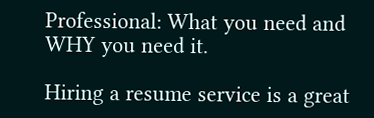Professional: What you need and WHY you need it.

Hiring a resume service is a great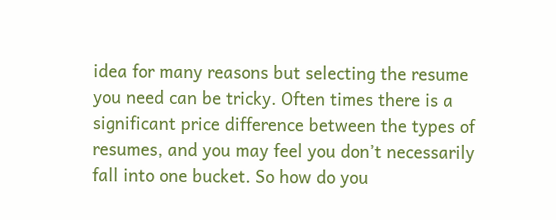idea for many reasons but selecting the resume you need can be tricky. Often times there is a significant price difference between the types of resumes, and you may feel you don’t necessarily fall into one bucket. So how do you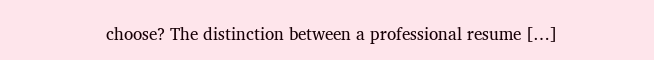choose? The distinction between a professional resume […]